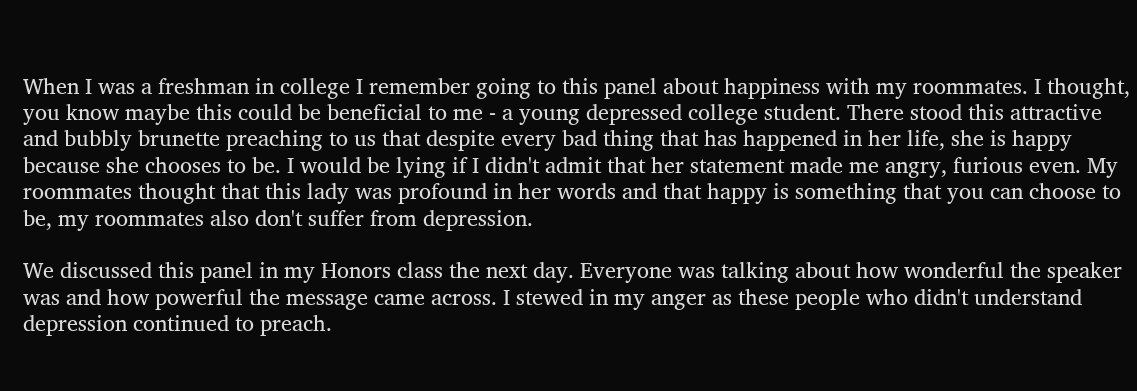When I was a freshman in college I remember going to this panel about happiness with my roommates. I thought, you know maybe this could be beneficial to me - a young depressed college student. There stood this attractive and bubbly brunette preaching to us that despite every bad thing that has happened in her life, she is happy because she chooses to be. I would be lying if I didn't admit that her statement made me angry, furious even. My roommates thought that this lady was profound in her words and that happy is something that you can choose to be, my roommates also don't suffer from depression.

We discussed this panel in my Honors class the next day. Everyone was talking about how wonderful the speaker was and how powerful the message came across. I stewed in my anger as these people who didn't understand depression continued to preach.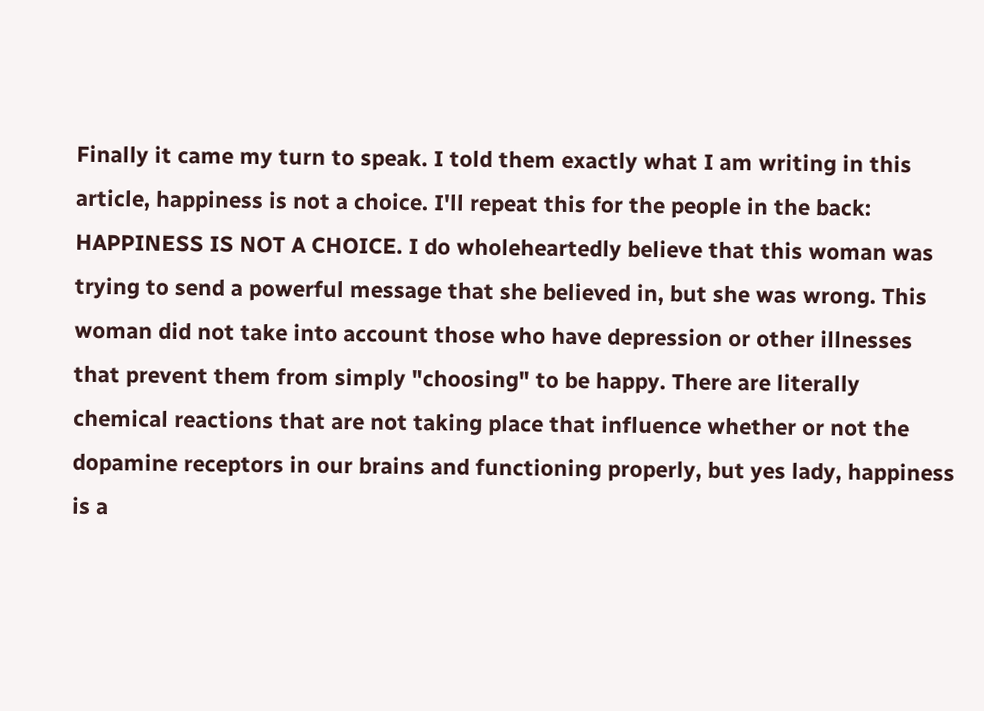Finally it came my turn to speak. I told them exactly what I am writing in this article, happiness is not a choice. I'll repeat this for the people in the back: HAPPINESS IS NOT A CHOICE. I do wholeheartedly believe that this woman was trying to send a powerful message that she believed in, but she was wrong. This woman did not take into account those who have depression or other illnesses that prevent them from simply "choosing" to be happy. There are literally chemical reactions that are not taking place that influence whether or not the dopamine receptors in our brains and functioning properly, but yes lady, happiness is a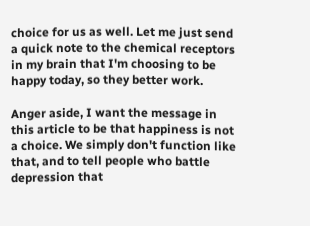choice for us as well. Let me just send a quick note to the chemical receptors in my brain that I'm choosing to be happy today, so they better work.

Anger aside, I want the message in this article to be that happiness is not a choice. We simply don't function like that, and to tell people who battle depression that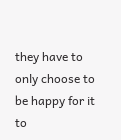they have to only choose to be happy for it to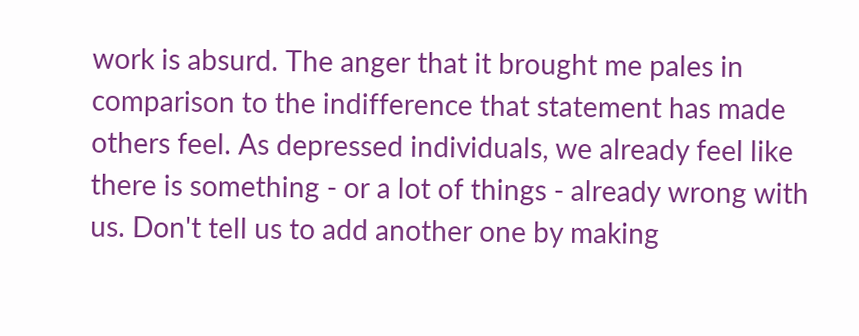work is absurd. The anger that it brought me pales in comparison to the indifference that statement has made others feel. As depressed individuals, we already feel like there is something - or a lot of things - already wrong with us. Don't tell us to add another one by making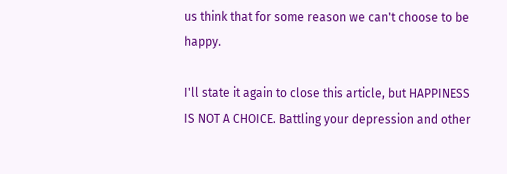us think that for some reason we can't choose to be happy.

I'll state it again to close this article, but HAPPINESS IS NOT A CHOICE. Battling your depression and other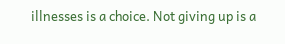illnesses is a choice. Not giving up is a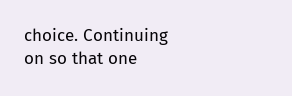choice. Continuing on so that one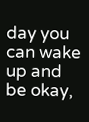day you can wake up and be okay,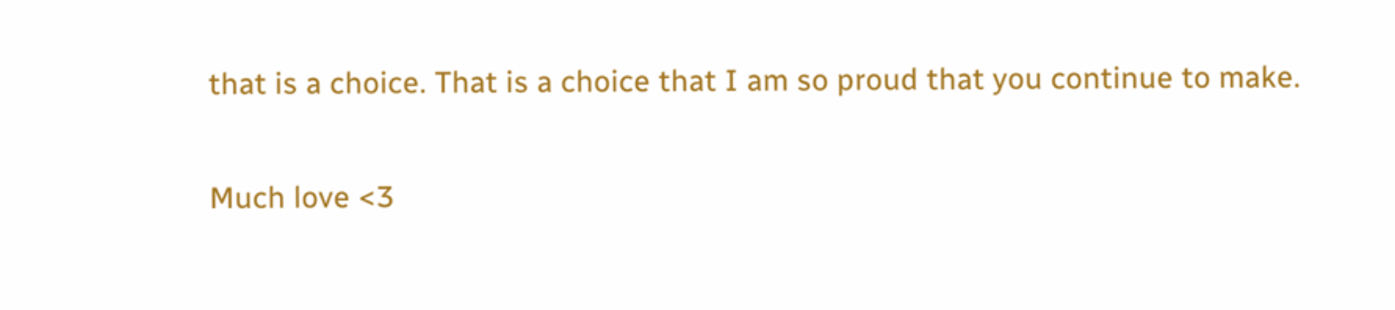that is a choice. That is a choice that I am so proud that you continue to make.

Much love <3